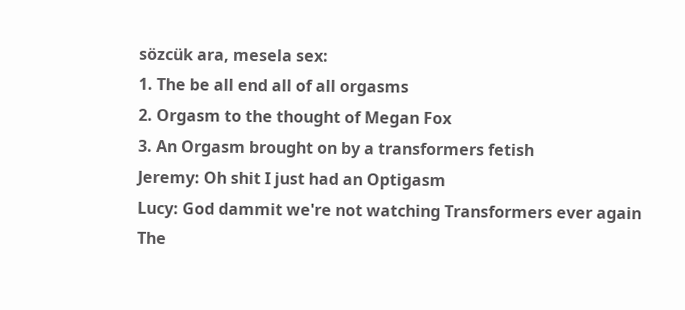sözcük ara, mesela sex:
1. The be all end all of all orgasms
2. Orgasm to the thought of Megan Fox
3. An Orgasm brought on by a transformers fetish
Jeremy: Oh shit I just had an Optigasm
Lucy: God dammit we're not watching Transformers ever again
The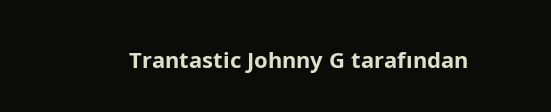Trantastic Johnny G tarafından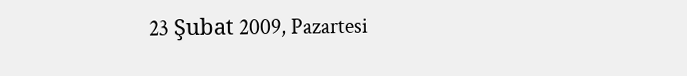23 Şubat 2009, Pazartesi